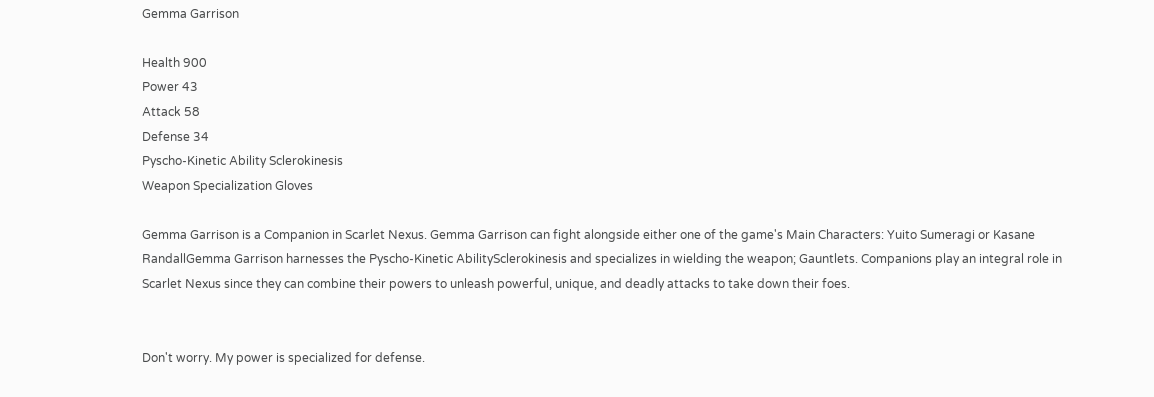Gemma Garrison

Health 900
Power 43
Attack 58
Defense 34
Pyscho-Kinetic Ability Sclerokinesis
Weapon Specialization Gloves

Gemma Garrison is a Companion in Scarlet Nexus. Gemma Garrison can fight alongside either one of the game's Main Characters: Yuito Sumeragi or Kasane RandallGemma Garrison harnesses the Pyscho-Kinetic AbilitySclerokinesis and specializes in wielding the weapon; Gauntlets. Companions play an integral role in Scarlet Nexus since they can combine their powers to unleash powerful, unique, and deadly attacks to take down their foes.


Don't worry. My power is specialized for defense.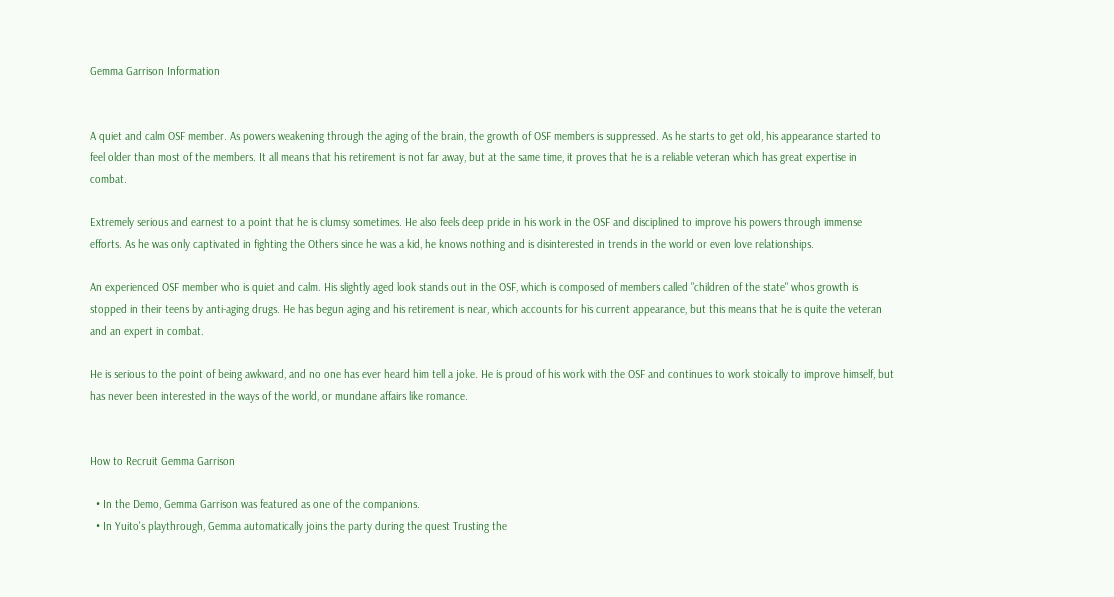Gemma Garrison Information


A quiet and calm OSF member. As powers weakening through the aging of the brain, the growth of OSF members is suppressed. As he starts to get old, his appearance started to feel older than most of the members. It all means that his retirement is not far away, but at the same time, it proves that he is a reliable veteran which has great expertise in combat.

Extremely serious and earnest to a point that he is clumsy sometimes. He also feels deep pride in his work in the OSF and disciplined to improve his powers through immense efforts. As he was only captivated in fighting the Others since he was a kid, he knows nothing and is disinterested in trends in the world or even love relationships.

An experienced OSF member who is quiet and calm. His slightly aged look stands out in the OSF, which is composed of members called "children of the state" whos growth is stopped in their teens by anti-aging drugs. He has begun aging and his retirement is near, which accounts for his current appearance, but this means that he is quite the veteran and an expert in combat.

He is serious to the point of being awkward, and no one has ever heard him tell a joke. He is proud of his work with the OSF and continues to work stoically to improve himself, but has never been interested in the ways of the world, or mundane affairs like romance.


How to Recruit Gemma Garrison

  • In the Demo, Gemma Garrison was featured as one of the companions.
  • In Yuito's playthrough, Gemma automatically joins the party during the quest Trusting the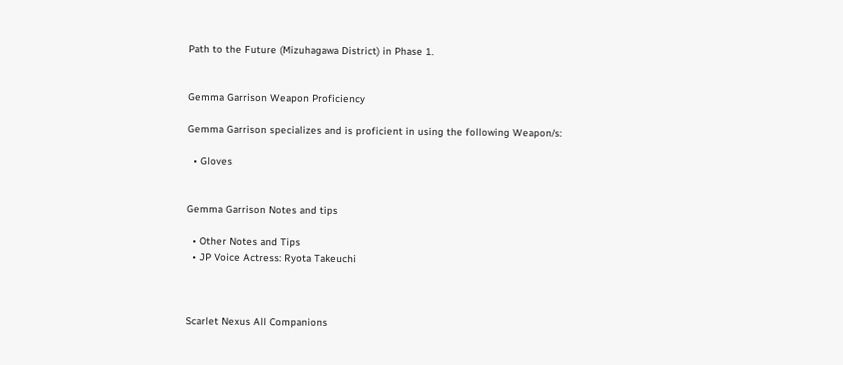Path to the Future (Mizuhagawa District) in Phase 1.


Gemma Garrison Weapon Proficiency

Gemma Garrison specializes and is proficient in using the following Weapon/s:

  • Gloves


Gemma Garrison Notes and tips

  • Other Notes and Tips
  • JP Voice Actress: Ryota Takeuchi



Scarlet Nexus All Companions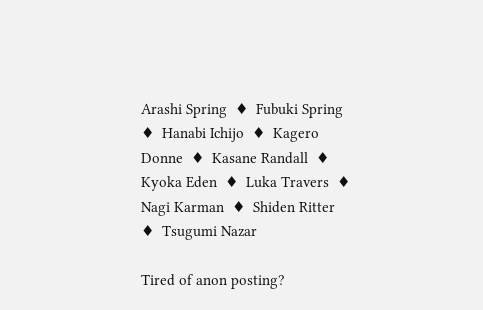Arashi Spring  ♦  Fubuki Spring  ♦  Hanabi Ichijo  ♦  Kagero Donne  ♦  Kasane Randall  ♦  Kyoka Eden  ♦  Luka Travers  ♦  Nagi Karman  ♦  Shiden Ritter  ♦  Tsugumi Nazar

Tired of anon posting?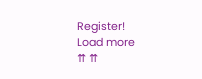Register!
Load more
⇈ ⇈